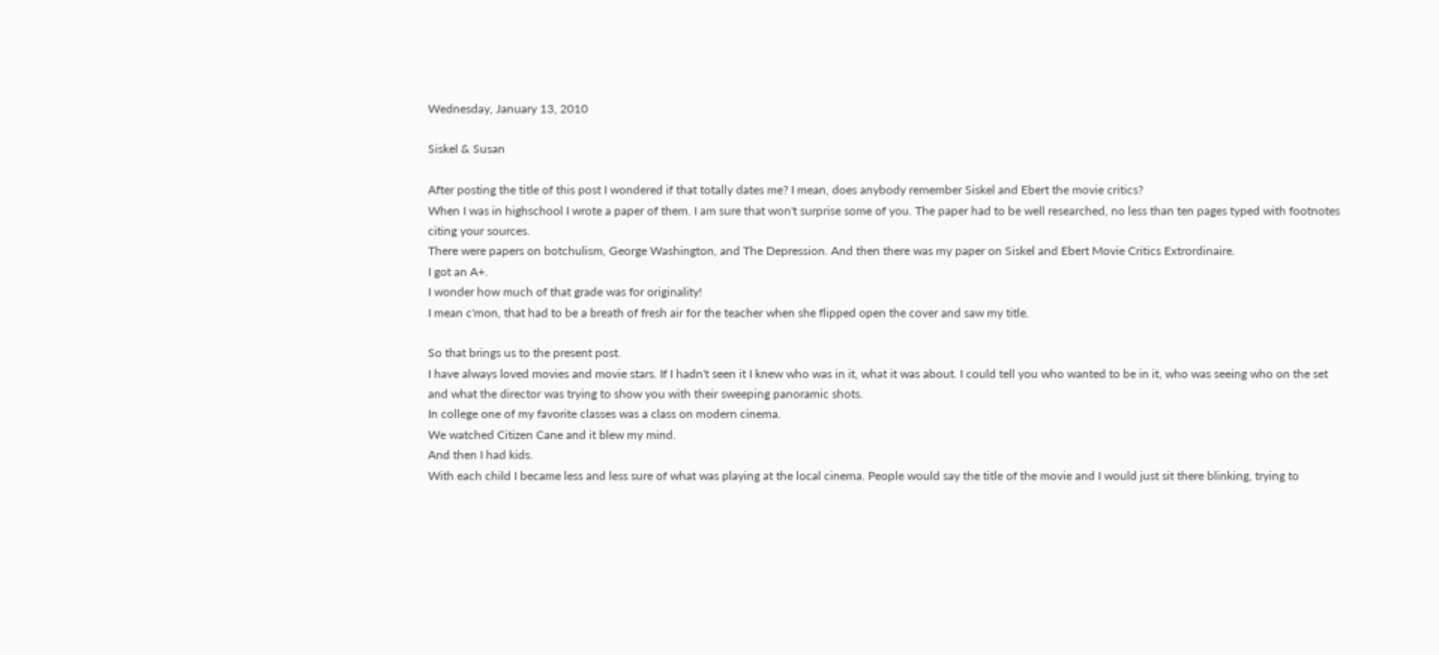Wednesday, January 13, 2010

Siskel & Susan

After posting the title of this post I wondered if that totally dates me? I mean, does anybody remember Siskel and Ebert the movie critics?
When I was in highschool I wrote a paper of them. I am sure that won't surprise some of you. The paper had to be well researched, no less than ten pages typed with footnotes citing your sources.
There were papers on botchulism, George Washington, and The Depression. And then there was my paper on Siskel and Ebert Movie Critics Extrordinaire.
I got an A+.
I wonder how much of that grade was for originality!
I mean c'mon, that had to be a breath of fresh air for the teacher when she flipped open the cover and saw my title.

So that brings us to the present post.
I have always loved movies and movie stars. If I hadn't seen it I knew who was in it, what it was about. I could tell you who wanted to be in it, who was seeing who on the set and what the director was trying to show you with their sweeping panoramic shots.
In college one of my favorite classes was a class on modern cinema.
We watched Citizen Cane and it blew my mind.
And then I had kids.
With each child I became less and less sure of what was playing at the local cinema. People would say the title of the movie and I would just sit there blinking, trying to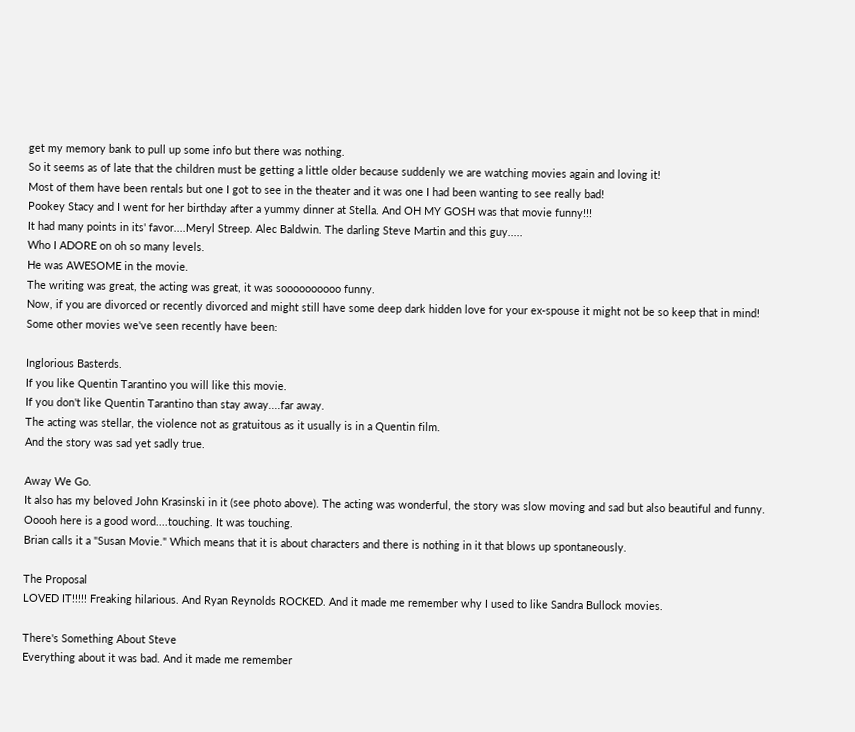get my memory bank to pull up some info but there was nothing.
So it seems as of late that the children must be getting a little older because suddenly we are watching movies again and loving it!
Most of them have been rentals but one I got to see in the theater and it was one I had been wanting to see really bad!
Pookey Stacy and I went for her birthday after a yummy dinner at Stella. And OH MY GOSH was that movie funny!!!
It had many points in its' favor....Meryl Streep. Alec Baldwin. The darling Steve Martin and this guy.....
Who I ADORE on oh so many levels.
He was AWESOME in the movie.
The writing was great, the acting was great, it was soooooooooo funny.
Now, if you are divorced or recently divorced and might still have some deep dark hidden love for your ex-spouse it might not be so keep that in mind!
Some other movies we've seen recently have been:

Inglorious Basterds.
If you like Quentin Tarantino you will like this movie.
If you don't like Quentin Tarantino than stay away....far away.
The acting was stellar, the violence not as gratuitous as it usually is in a Quentin film.
And the story was sad yet sadly true.

Away We Go.
It also has my beloved John Krasinski in it (see photo above). The acting was wonderful, the story was slow moving and sad but also beautiful and funny. Ooooh here is a good word....touching. It was touching.
Brian calls it a "Susan Movie." Which means that it is about characters and there is nothing in it that blows up spontaneously.

The Proposal
LOVED IT!!!!! Freaking hilarious. And Ryan Reynolds ROCKED. And it made me remember why I used to like Sandra Bullock movies.

There's Something About Steve
Everything about it was bad. And it made me remember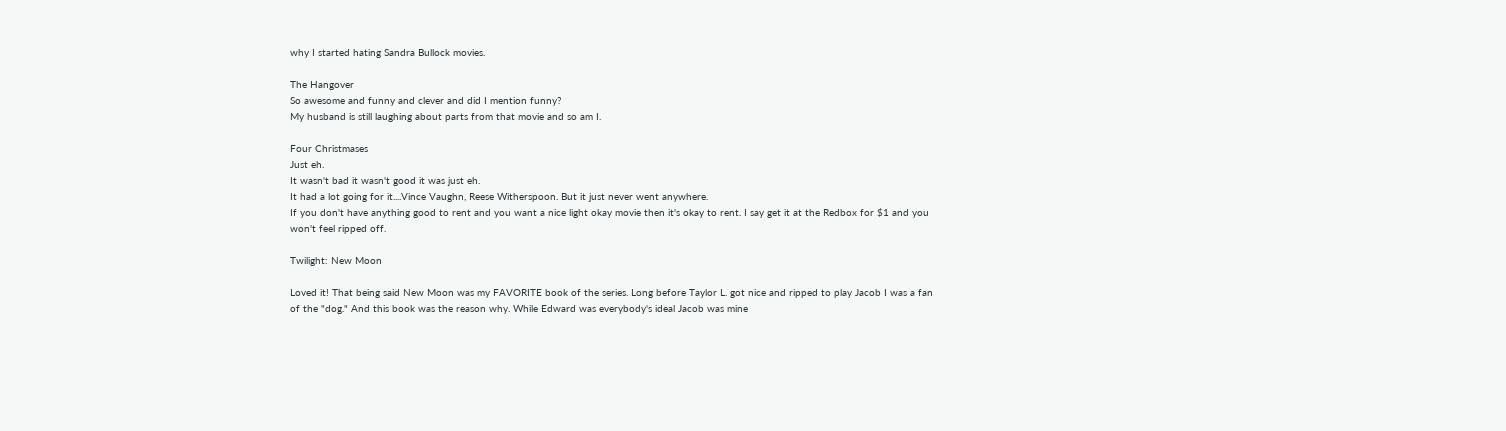why I started hating Sandra Bullock movies.

The Hangover
So awesome and funny and clever and did I mention funny?
My husband is still laughing about parts from that movie and so am I.

Four Christmases
Just eh.
It wasn't bad it wasn't good it was just eh.
It had a lot going for it....Vince Vaughn, Reese Witherspoon. But it just never went anywhere.
If you don't have anything good to rent and you want a nice light okay movie then it's okay to rent. I say get it at the Redbox for $1 and you won't feel ripped off.

Twilight: New Moon

Loved it! That being said New Moon was my FAVORITE book of the series. Long before Taylor L. got nice and ripped to play Jacob I was a fan of the "dog." And this book was the reason why. While Edward was everybody's ideal Jacob was mine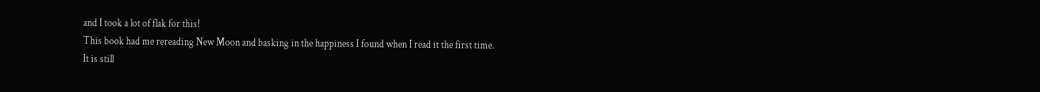and I took a lot of flak for this!
This book had me rereading New Moon and basking in the happiness I found when I read it the first time.
It is still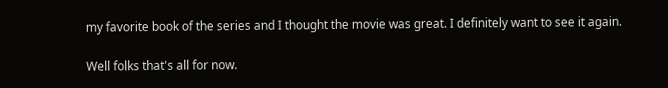my favorite book of the series and I thought the movie was great. I definitely want to see it again.

Well folks that's all for now.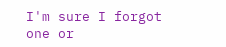I'm sure I forgot one or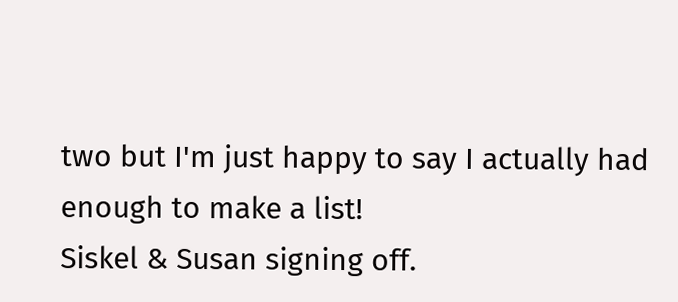two but I'm just happy to say I actually had enough to make a list!
Siskel & Susan signing off.